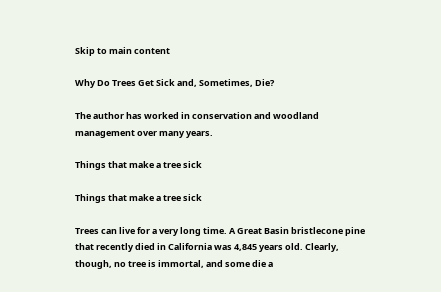Skip to main content

Why Do Trees Get Sick and, Sometimes, Die?

The author has worked in conservation and woodland management over many years.

Things that make a tree sick

Things that make a tree sick

Trees can live for a very long time. A Great Basin bristlecone pine that recently died in California was 4,845 years old. Clearly, though, no tree is immortal, and some die a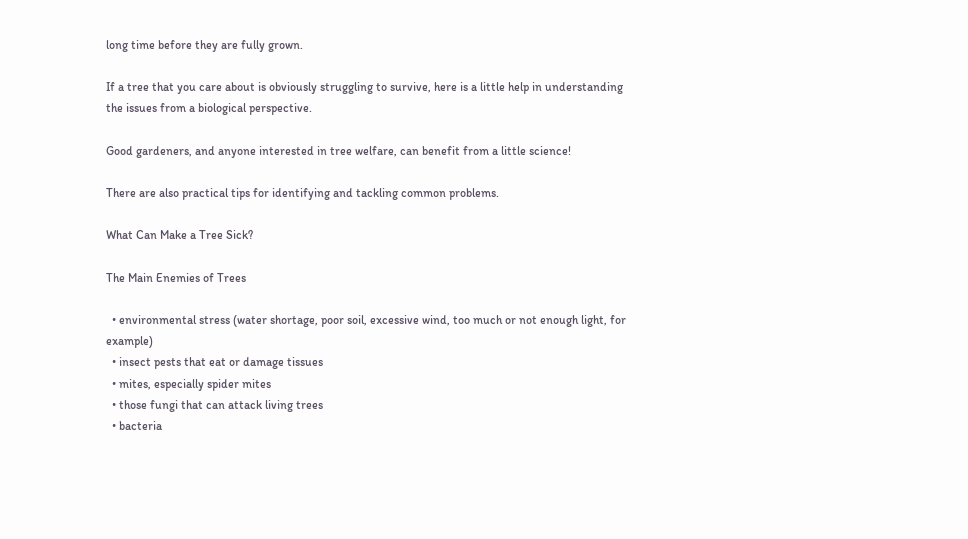long time before they are fully grown.

If a tree that you care about is obviously struggling to survive, here is a little help in understanding the issues from a biological perspective.

Good gardeners, and anyone interested in tree welfare, can benefit from a little science!

There are also practical tips for identifying and tackling common problems.

What Can Make a Tree Sick?

The Main Enemies of Trees

  • environmental stress (water shortage, poor soil, excessive wind, too much or not enough light, for example)
  • insect pests that eat or damage tissues
  • mites, especially spider mites
  • those fungi that can attack living trees
  • bacteria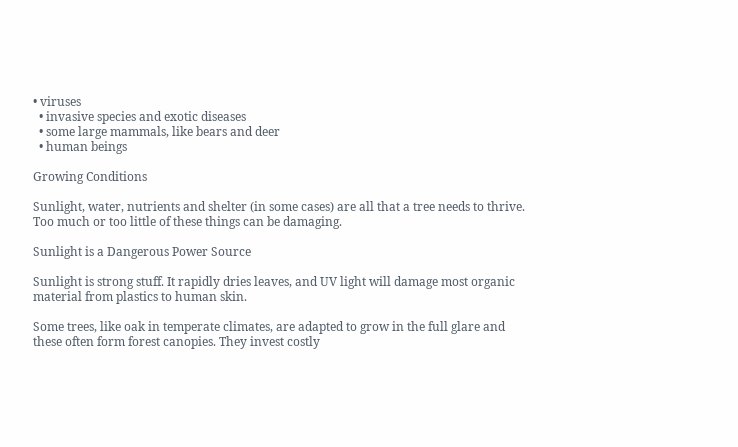• viruses
  • invasive species and exotic diseases
  • some large mammals, like bears and deer
  • human beings

Growing Conditions

Sunlight, water, nutrients and shelter (in some cases) are all that a tree needs to thrive. Too much or too little of these things can be damaging.

Sunlight is a Dangerous Power Source

Sunlight is strong stuff. It rapidly dries leaves, and UV light will damage most organic material from plastics to human skin.

Some trees, like oak in temperate climates, are adapted to grow in the full glare and these often form forest canopies. They invest costly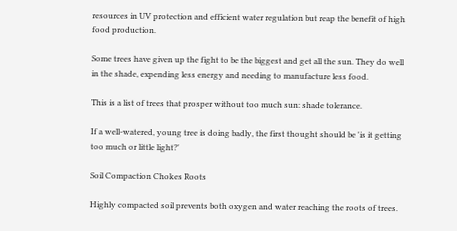resources in UV protection and efficient water regulation but reap the benefit of high food production.

Some trees have given up the fight to be the biggest and get all the sun. They do well in the shade, expending less energy and needing to manufacture less food.

This is a list of trees that prosper without too much sun: shade tolerance.

If a well-watered, young tree is doing badly, the first thought should be 'is it getting too much or little light?'

Soil Compaction Chokes Roots

Highly compacted soil prevents both oxygen and water reaching the roots of trees.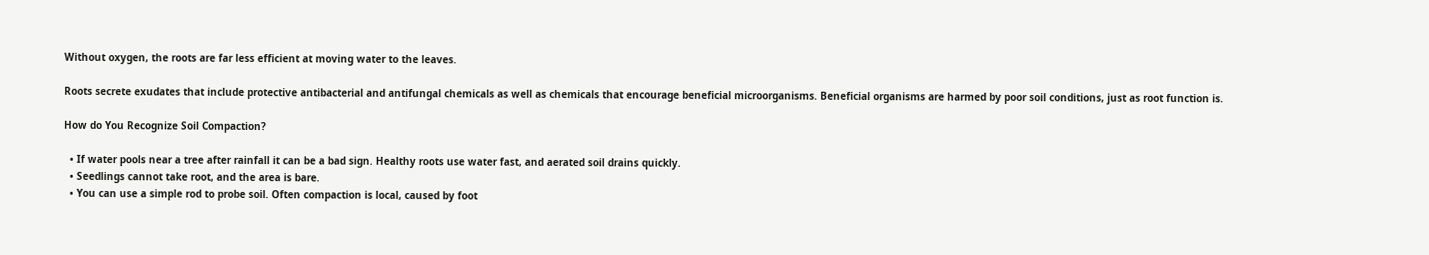Without oxygen, the roots are far less efficient at moving water to the leaves.

Roots secrete exudates that include protective antibacterial and antifungal chemicals as well as chemicals that encourage beneficial microorganisms. Beneficial organisms are harmed by poor soil conditions, just as root function is.

How do You Recognize Soil Compaction?

  • If water pools near a tree after rainfall it can be a bad sign. Healthy roots use water fast, and aerated soil drains quickly.
  • Seedlings cannot take root, and the area is bare.
  • You can use a simple rod to probe soil. Often compaction is local, caused by foot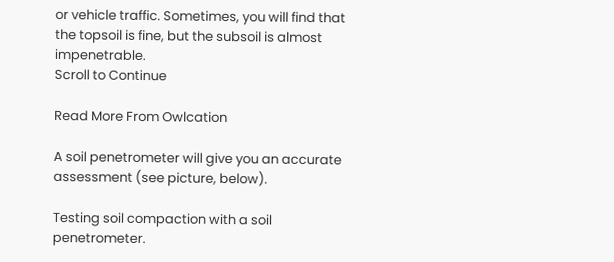or vehicle traffic. Sometimes, you will find that the topsoil is fine, but the subsoil is almost impenetrable.
Scroll to Continue

Read More From Owlcation

A soil penetrometer will give you an accurate assessment (see picture, below).

Testing soil compaction with a soil penetrometer.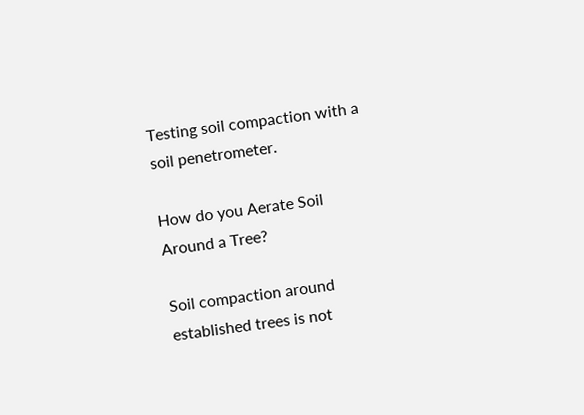Testing soil compaction with a soil penetrometer.

How do you Aerate Soil Around a Tree?

Soil compaction around established trees is not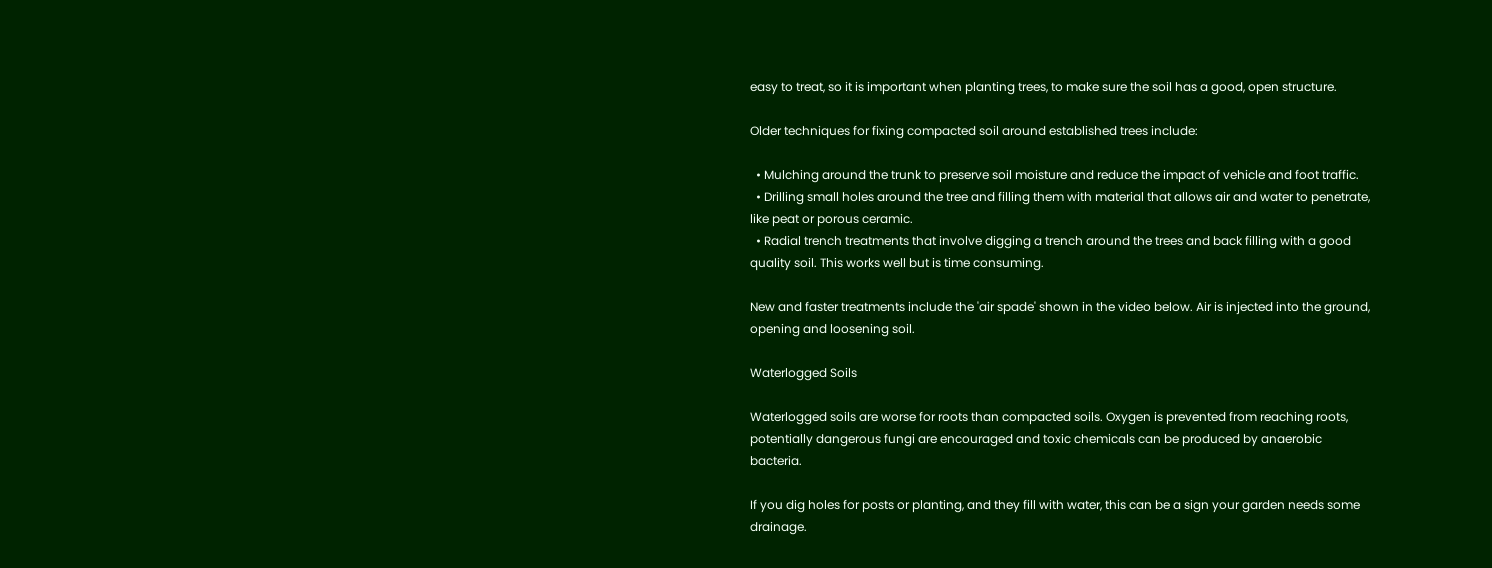easy to treat, so it is important when planting trees, to make sure the soil has a good, open structure.

Older techniques for fixing compacted soil around established trees include:

  • Mulching around the trunk to preserve soil moisture and reduce the impact of vehicle and foot traffic.
  • Drilling small holes around the tree and filling them with material that allows air and water to penetrate, like peat or porous ceramic.
  • Radial trench treatments that involve digging a trench around the trees and back filling with a good quality soil. This works well but is time consuming.

New and faster treatments include the 'air spade' shown in the video below. Air is injected into the ground, opening and loosening soil.

Waterlogged Soils

Waterlogged soils are worse for roots than compacted soils. Oxygen is prevented from reaching roots, potentially dangerous fungi are encouraged and toxic chemicals can be produced by anaerobic bacteria.

If you dig holes for posts or planting, and they fill with water, this can be a sign your garden needs some drainage.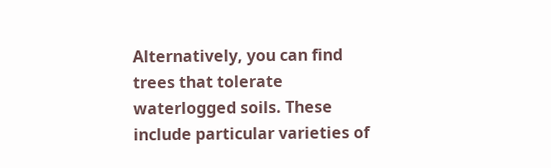Alternatively, you can find trees that tolerate waterlogged soils. These include particular varieties of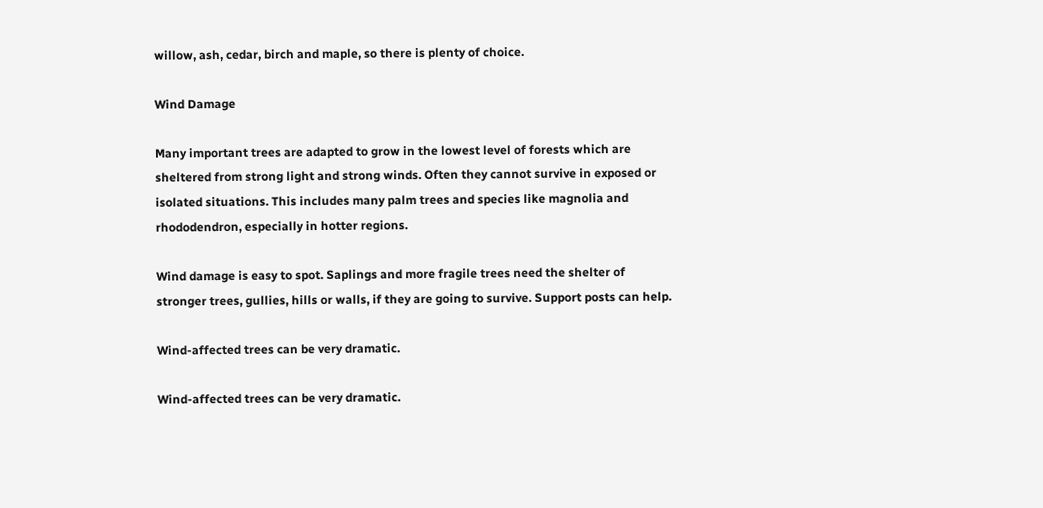willow, ash, cedar, birch and maple, so there is plenty of choice.

Wind Damage

Many important trees are adapted to grow in the lowest level of forests which are sheltered from strong light and strong winds. Often they cannot survive in exposed or isolated situations. This includes many palm trees and species like magnolia and rhododendron, especially in hotter regions.

Wind damage is easy to spot. Saplings and more fragile trees need the shelter of stronger trees, gullies, hills or walls, if they are going to survive. Support posts can help.

Wind-affected trees can be very dramatic.

Wind-affected trees can be very dramatic.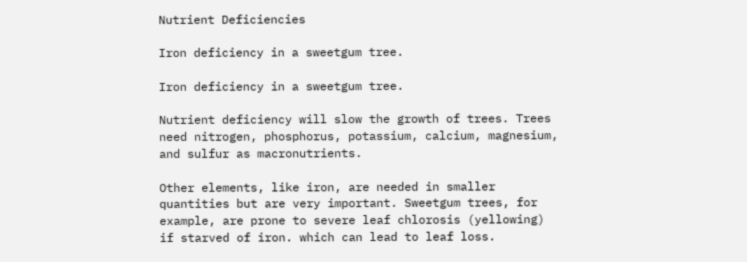Nutrient Deficiencies

Iron deficiency in a sweetgum tree.

Iron deficiency in a sweetgum tree.

Nutrient deficiency will slow the growth of trees. Trees need nitrogen, phosphorus, potassium, calcium, magnesium, and sulfur as macronutrients.

Other elements, like iron, are needed in smaller quantities but are very important. Sweetgum trees, for example, are prone to severe leaf chlorosis (yellowing) if starved of iron. which can lead to leaf loss.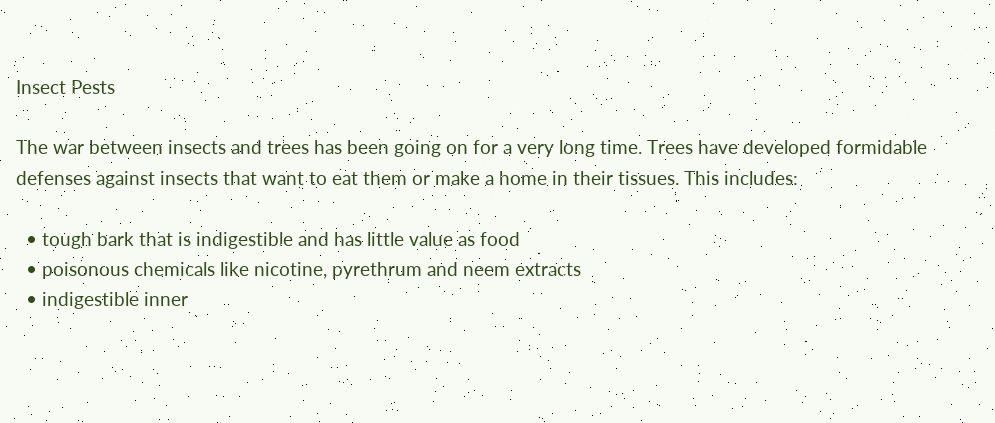Insect Pests

The war between insects and trees has been going on for a very long time. Trees have developed formidable defenses against insects that want to eat them or make a home in their tissues. This includes:

  • tough bark that is indigestible and has little value as food
  • poisonous chemicals like nicotine, pyrethrum and neem extracts
  • indigestible inner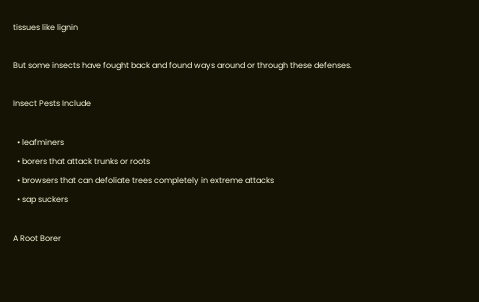tissues like lignin

But some insects have fought back and found ways around or through these defenses.

Insect Pests Include

  • leafminers
  • borers that attack trunks or roots
  • browsers that can defoliate trees completely in extreme attacks
  • sap suckers

A Root Borer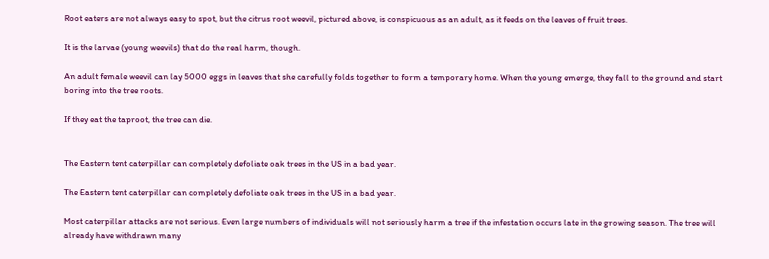Root eaters are not always easy to spot, but the citrus root weevil, pictured above, is conspicuous as an adult, as it feeds on the leaves of fruit trees.

It is the larvae (young weevils) that do the real harm, though.

An adult female weevil can lay 5000 eggs in leaves that she carefully folds together to form a temporary home. When the young emerge, they fall to the ground and start boring into the tree roots.

If they eat the taproot, the tree can die.


The Eastern tent caterpillar can completely defoliate oak trees in the US in a bad year.

The Eastern tent caterpillar can completely defoliate oak trees in the US in a bad year.

Most caterpillar attacks are not serious. Even large numbers of individuals will not seriously harm a tree if the infestation occurs late in the growing season. The tree will already have withdrawn many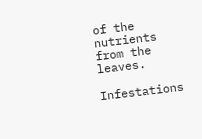of the nutrients from the leaves.

Infestations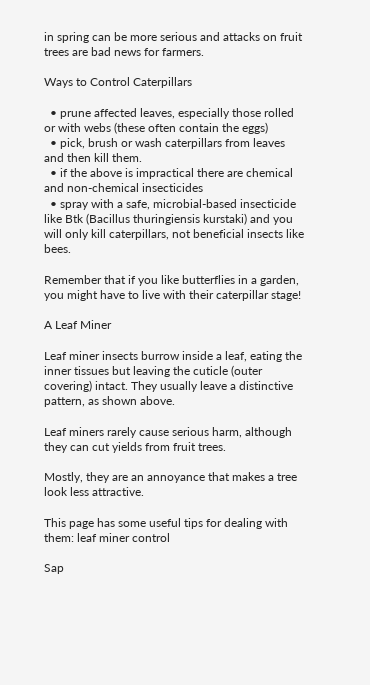in spring can be more serious and attacks on fruit trees are bad news for farmers.

Ways to Control Caterpillars

  • prune affected leaves, especially those rolled or with webs (these often contain the eggs)
  • pick, brush or wash caterpillars from leaves and then kill them.
  • if the above is impractical there are chemical and non-chemical insecticides
  • spray with a safe, microbial-based insecticide like Btk (Bacillus thuringiensis kurstaki) and you will only kill caterpillars, not beneficial insects like bees.

Remember that if you like butterflies in a garden, you might have to live with their caterpillar stage!

A Leaf Miner

Leaf miner insects burrow inside a leaf, eating the inner tissues but leaving the cuticle (outer covering) intact. They usually leave a distinctive pattern, as shown above.

Leaf miners rarely cause serious harm, although they can cut yields from fruit trees.

Mostly, they are an annoyance that makes a tree look less attractive.

This page has some useful tips for dealing with them: leaf miner control

Sap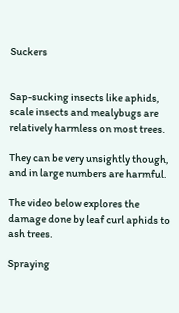Suckers


Sap-sucking insects like aphids, scale insects and mealybugs are relatively harmless on most trees.

They can be very unsightly though, and in large numbers are harmful.

The video below explores the damage done by leaf curl aphids to ash trees.

Spraying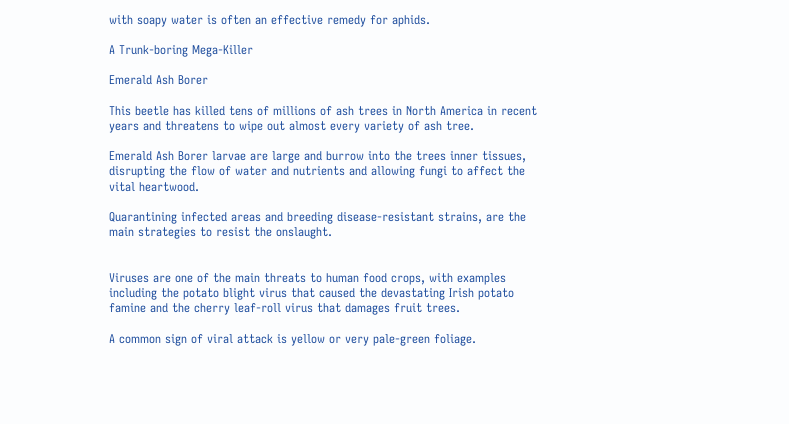with soapy water is often an effective remedy for aphids.

A Trunk-boring Mega-Killer

Emerald Ash Borer

This beetle has killed tens of millions of ash trees in North America in recent years and threatens to wipe out almost every variety of ash tree.

Emerald Ash Borer larvae are large and burrow into the trees inner tissues, disrupting the flow of water and nutrients and allowing fungi to affect the vital heartwood.

Quarantining infected areas and breeding disease-resistant strains, are the main strategies to resist the onslaught.


Viruses are one of the main threats to human food crops, with examples including the potato blight virus that caused the devastating Irish potato famine and the cherry leaf-roll virus that damages fruit trees.

A common sign of viral attack is yellow or very pale-green foliage.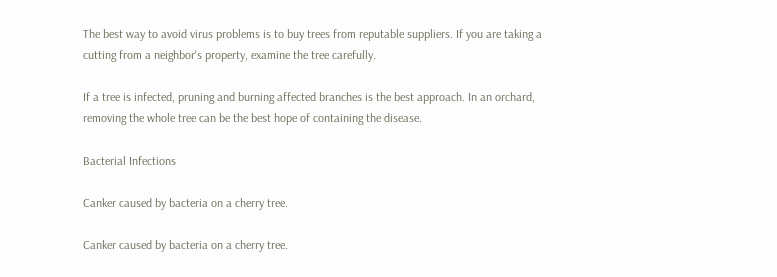The best way to avoid virus problems is to buy trees from reputable suppliers. If you are taking a cutting from a neighbor's property, examine the tree carefully.

If a tree is infected, pruning and burning affected branches is the best approach. In an orchard, removing the whole tree can be the best hope of containing the disease.

Bacterial Infections

Canker caused by bacteria on a cherry tree.

Canker caused by bacteria on a cherry tree.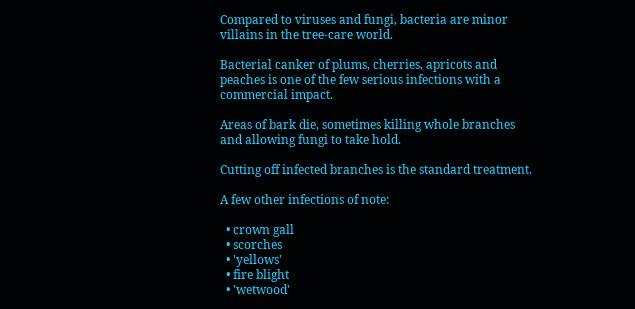Compared to viruses and fungi, bacteria are minor villains in the tree-care world.

Bacterial canker of plums, cherries, apricots and peaches is one of the few serious infections with a commercial impact.

Areas of bark die, sometimes killing whole branches and allowing fungi to take hold.

Cutting off infected branches is the standard treatment.

A few other infections of note:

  • crown gall
  • scorches
  • 'yellows'
  • fire blight
  • 'wetwood'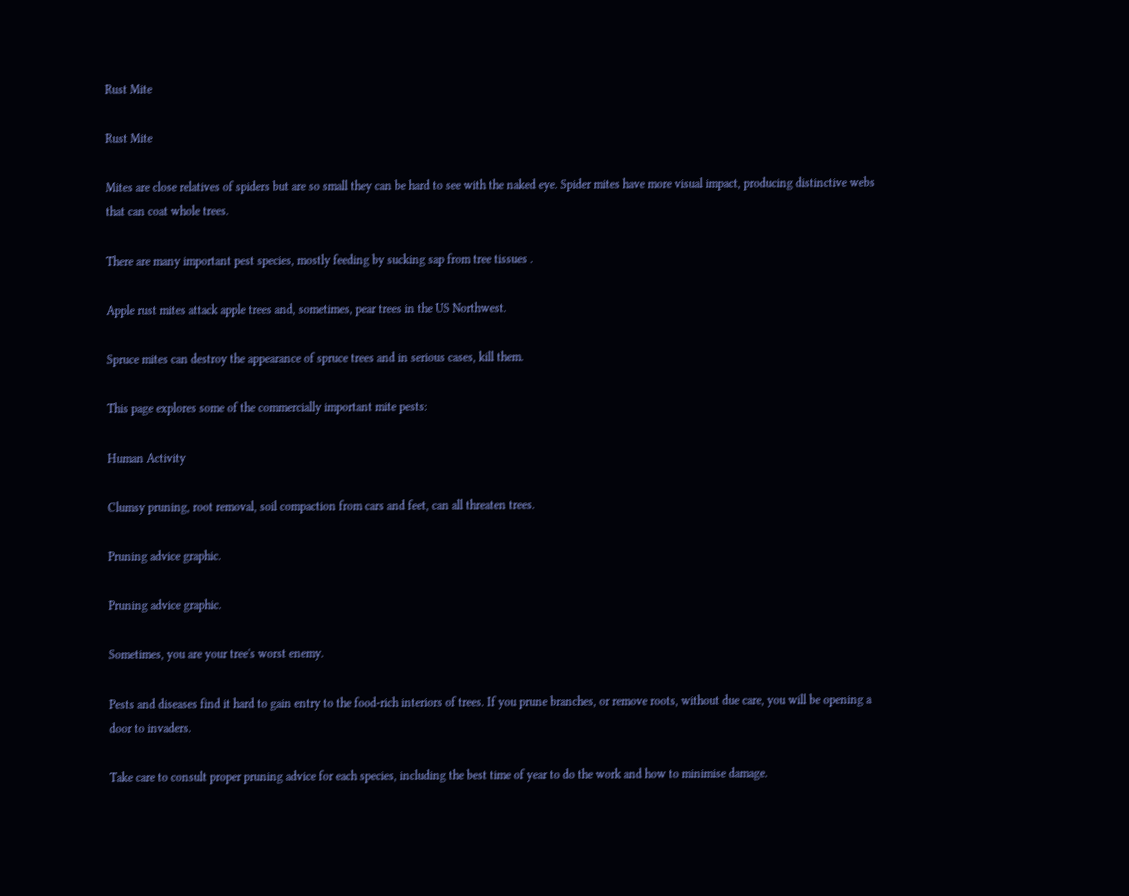Rust Mite

Rust Mite

Mites are close relatives of spiders but are so small they can be hard to see with the naked eye. Spider mites have more visual impact, producing distinctive webs that can coat whole trees.

There are many important pest species, mostly feeding by sucking sap from tree tissues .

Apple rust mites attack apple trees and, sometimes, pear trees in the US Northwest.

Spruce mites can destroy the appearance of spruce trees and in serious cases, kill them.

This page explores some of the commercially important mite pests:

Human Activity

Clumsy pruning, root removal, soil compaction from cars and feet, can all threaten trees.

Pruning advice graphic.

Pruning advice graphic.

Sometimes, you are your tree's worst enemy.

Pests and diseases find it hard to gain entry to the food-rich interiors of trees. If you prune branches, or remove roots, without due care, you will be opening a door to invaders.

Take care to consult proper pruning advice for each species, including the best time of year to do the work and how to minimise damage.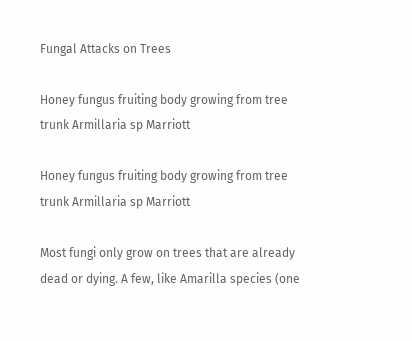Fungal Attacks on Trees

Honey fungus fruiting body growing from tree trunk Armillaria sp Marriott

Honey fungus fruiting body growing from tree trunk Armillaria sp Marriott

Most fungi only grow on trees that are already dead or dying. A few, like Amarilla species (one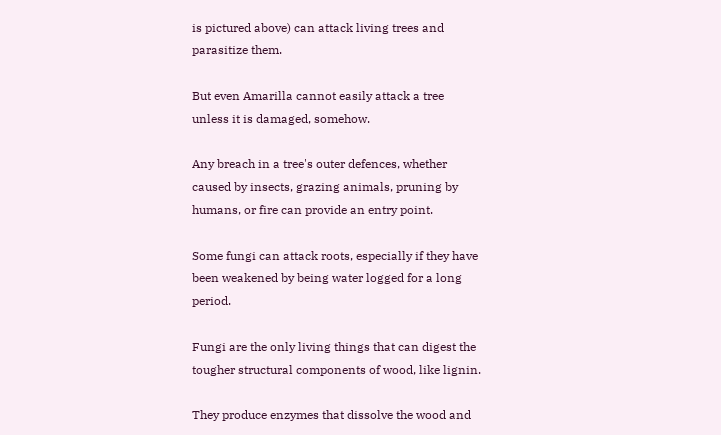is pictured above) can attack living trees and parasitize them.

But even Amarilla cannot easily attack a tree unless it is damaged, somehow.

Any breach in a tree's outer defences, whether caused by insects, grazing animals, pruning by humans, or fire can provide an entry point.

Some fungi can attack roots, especially if they have been weakened by being water logged for a long period.

Fungi are the only living things that can digest the tougher structural components of wood, like lignin.

They produce enzymes that dissolve the wood and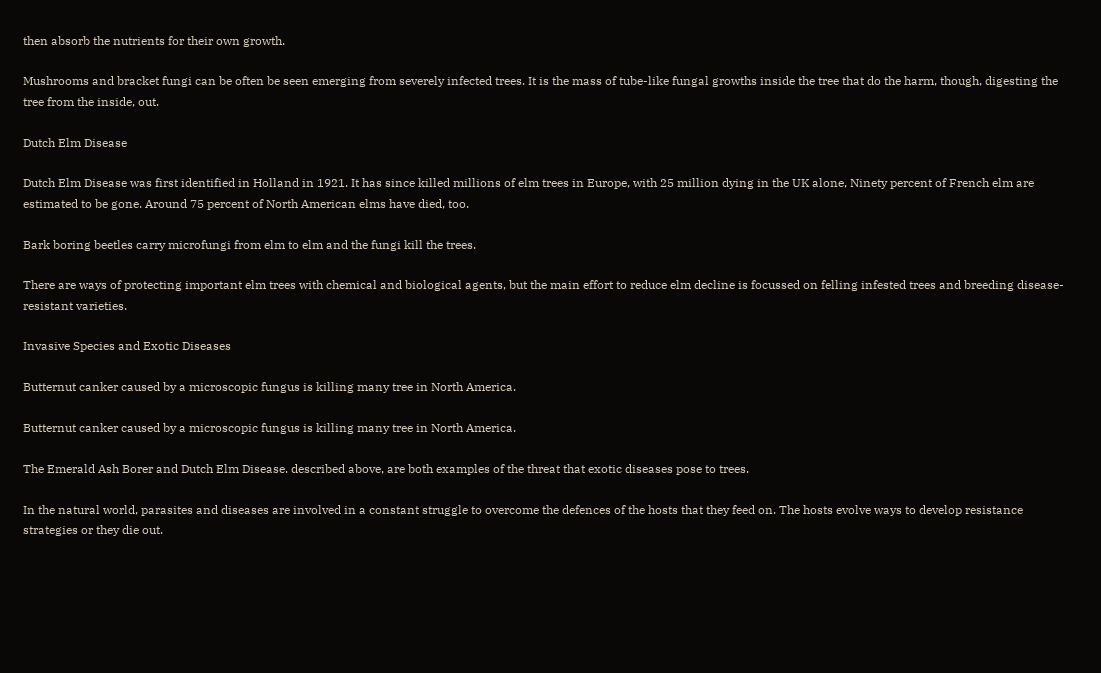then absorb the nutrients for their own growth.

Mushrooms and bracket fungi can be often be seen emerging from severely infected trees. It is the mass of tube-like fungal growths inside the tree that do the harm, though, digesting the tree from the inside, out.

Dutch Elm Disease

Dutch Elm Disease was first identified in Holland in 1921. It has since killed millions of elm trees in Europe, with 25 million dying in the UK alone, Ninety percent of French elm are estimated to be gone. Around 75 percent of North American elms have died, too.

Bark boring beetles carry microfungi from elm to elm and the fungi kill the trees.

There are ways of protecting important elm trees with chemical and biological agents, but the main effort to reduce elm decline is focussed on felling infested trees and breeding disease-resistant varieties.

Invasive Species and Exotic Diseases

Butternut canker caused by a microscopic fungus is killing many tree in North America.

Butternut canker caused by a microscopic fungus is killing many tree in North America.

The Emerald Ash Borer and Dutch Elm Disease. described above, are both examples of the threat that exotic diseases pose to trees.

In the natural world, parasites and diseases are involved in a constant struggle to overcome the defences of the hosts that they feed on. The hosts evolve ways to develop resistance strategies or they die out.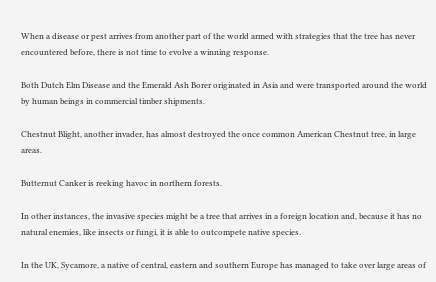When a disease or pest arrives from another part of the world armed with strategies that the tree has never encountered before, there is not time to evolve a winning response.

Both Dutch Elm Disease and the Emerald Ash Borer originated in Asia and were transported around the world by human beings in commercial timber shipments.

Chestnut Blight, another invader, has almost destroyed the once common American Chestnut tree, in large areas.

Butternut Canker is reeking havoc in northern forests.

In other instances, the invasive species might be a tree that arrives in a foreign location and, because it has no natural enemies, like insects or fungi, it is able to outcompete native species.

In the UK, Sycamore, a native of central, eastern and southern Europe has managed to take over large areas of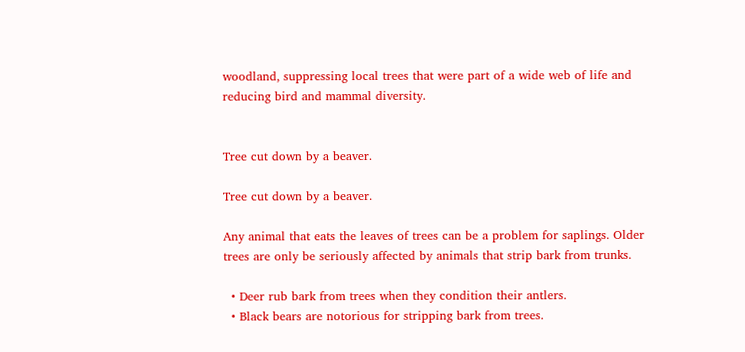woodland, suppressing local trees that were part of a wide web of life and reducing bird and mammal diversity.


Tree cut down by a beaver.

Tree cut down by a beaver.

Any animal that eats the leaves of trees can be a problem for saplings. Older trees are only be seriously affected by animals that strip bark from trunks.

  • Deer rub bark from trees when they condition their antlers.
  • Black bears are notorious for stripping bark from trees.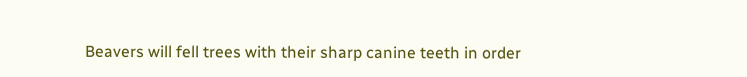Beavers will fell trees with their sharp canine teeth in order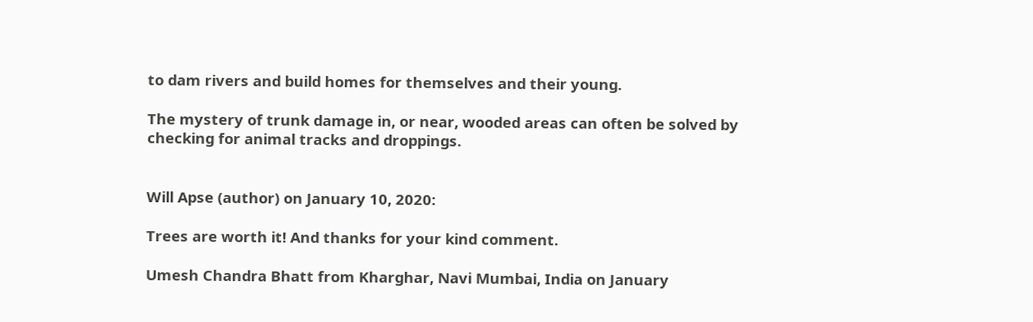to dam rivers and build homes for themselves and their young.

The mystery of trunk damage in, or near, wooded areas can often be solved by checking for animal tracks and droppings.


Will Apse (author) on January 10, 2020:

Trees are worth it! And thanks for your kind comment.

Umesh Chandra Bhatt from Kharghar, Navi Mumbai, India on January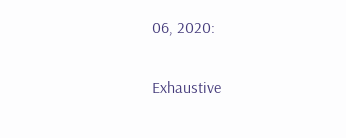06, 2020:

Exhaustive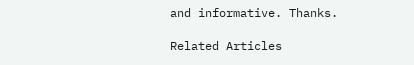and informative. Thanks.

Related Articles